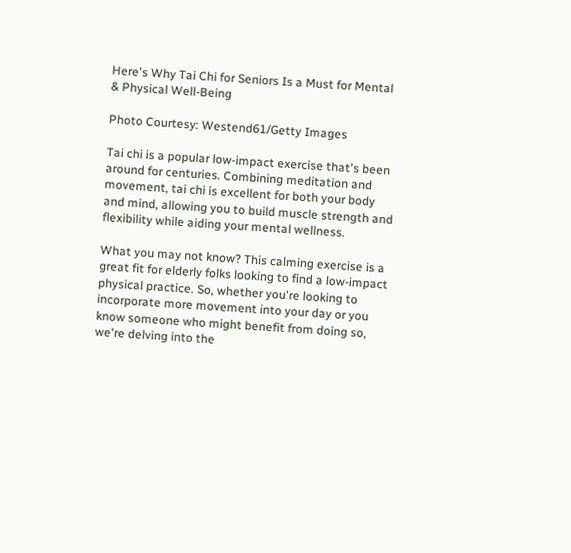Here's Why Tai Chi for Seniors Is a Must for Mental & Physical Well-Being

Photo Courtesy: Westend61/Getty Images

Tai chi is a popular low-impact exercise that's been around for centuries. Combining meditation and movement, tai chi is excellent for both your body and mind, allowing you to build muscle strength and flexibility while aiding your mental wellness.

What you may not know? This calming exercise is a great fit for elderly folks looking to find a low-impact physical practice. So, whether you're looking to incorporate more movement into your day or you know someone who might benefit from doing so, we're delving into the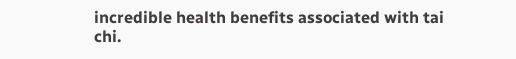incredible health benefits associated with tai chi.